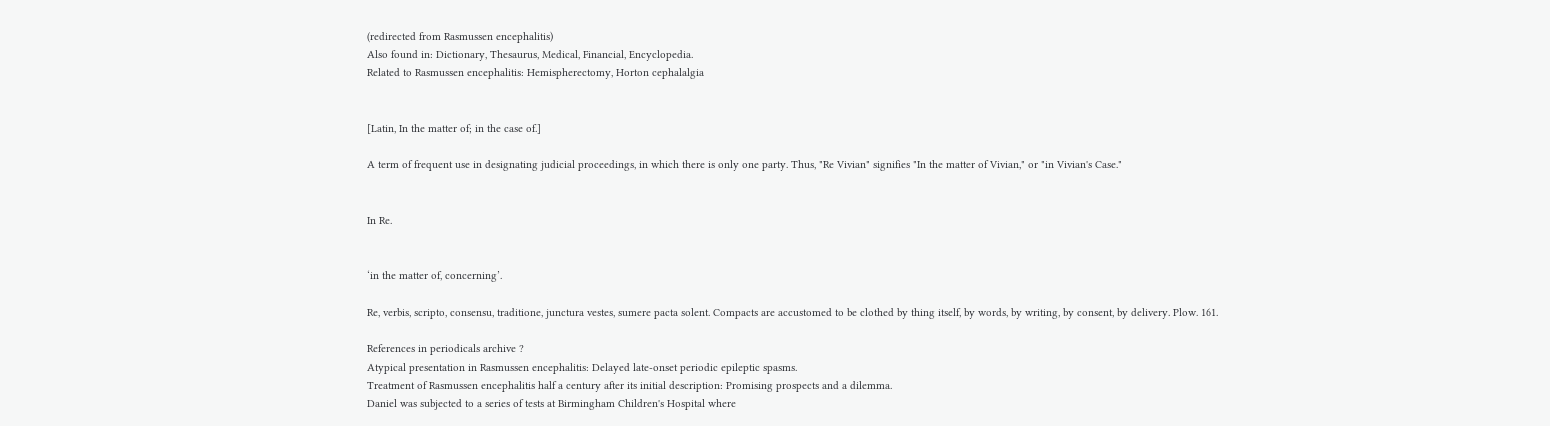(redirected from Rasmussen encephalitis)
Also found in: Dictionary, Thesaurus, Medical, Financial, Encyclopedia.
Related to Rasmussen encephalitis: Hemispherectomy, Horton cephalalgia


[Latin, In the matter of; in the case of.]

A term of frequent use in designating judicial proceedings, in which there is only one party. Thus, "Re Vivian" signifies "In the matter of Vivian," or "in Vivian's Case."


In Re.


‘in the matter of, concerning’.

Re, verbis, scripto, consensu, traditione, junctura vestes, sumere pacta solent. Compacts are accustomed to be clothed by thing itself, by words, by writing, by consent, by delivery. Plow. 161.

References in periodicals archive ?
Atypical presentation in Rasmussen encephalitis: Delayed late-onset periodic epileptic spasms.
Treatment of Rasmussen encephalitis half a century after its initial description: Promising prospects and a dilemma.
Daniel was subjected to a series of tests at Birmingham Children's Hospital where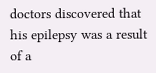doctors discovered that his epilepsy was a result of a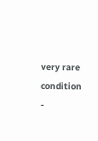very rare condition -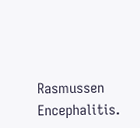Rasmussen Encephalitis.